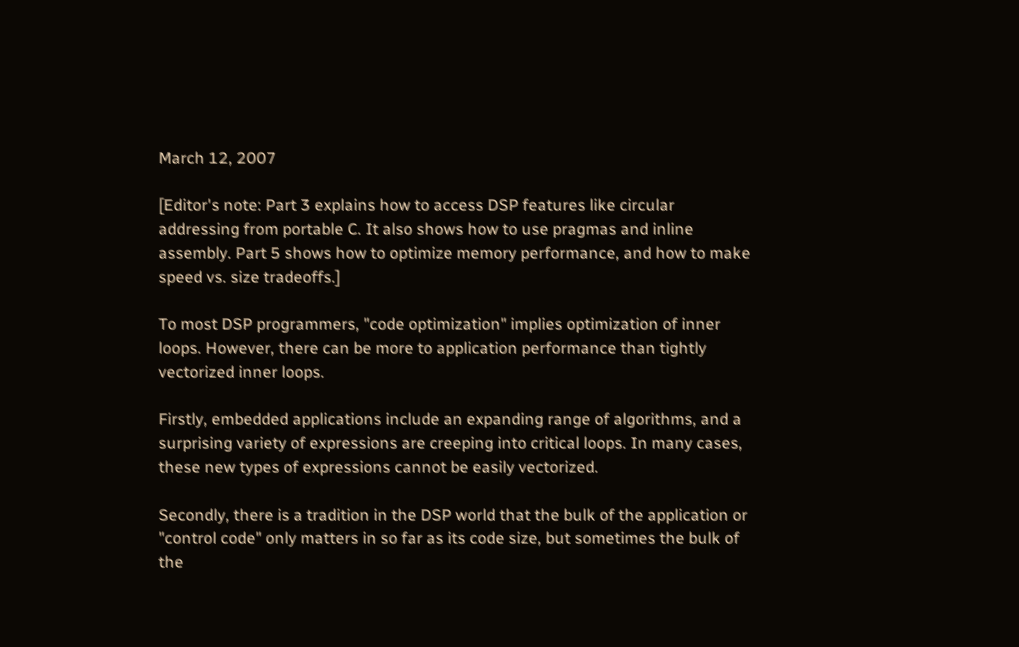March 12, 2007

[Editor's note: Part 3 explains how to access DSP features like circular addressing from portable C. It also shows how to use pragmas and inline assembly. Part 5 shows how to optimize memory performance, and how to make speed vs. size tradeoffs.]

To most DSP programmers, "code optimization" implies optimization of inner loops. However, there can be more to application performance than tightly vectorized inner loops.

Firstly, embedded applications include an expanding range of algorithms, and a surprising variety of expressions are creeping into critical loops. In many cases, these new types of expressions cannot be easily vectorized.

Secondly, there is a tradition in the DSP world that the bulk of the application or "control code" only matters in so far as its code size, but sometimes the bulk of the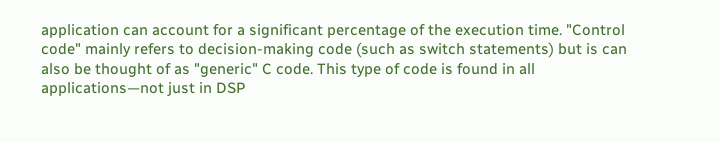application can account for a significant percentage of the execution time. "Control code" mainly refers to decision-making code (such as switch statements) but is can also be thought of as "generic" C code. This type of code is found in all applications—not just in DSP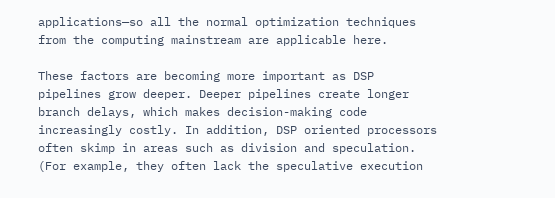applications—so all the normal optimization techniques from the computing mainstream are applicable here.

These factors are becoming more important as DSP pipelines grow deeper. Deeper pipelines create longer branch delays, which makes decision-making code increasingly costly. In addition, DSP oriented processors often skimp in areas such as division and speculation. (For example, they often lack the speculative execution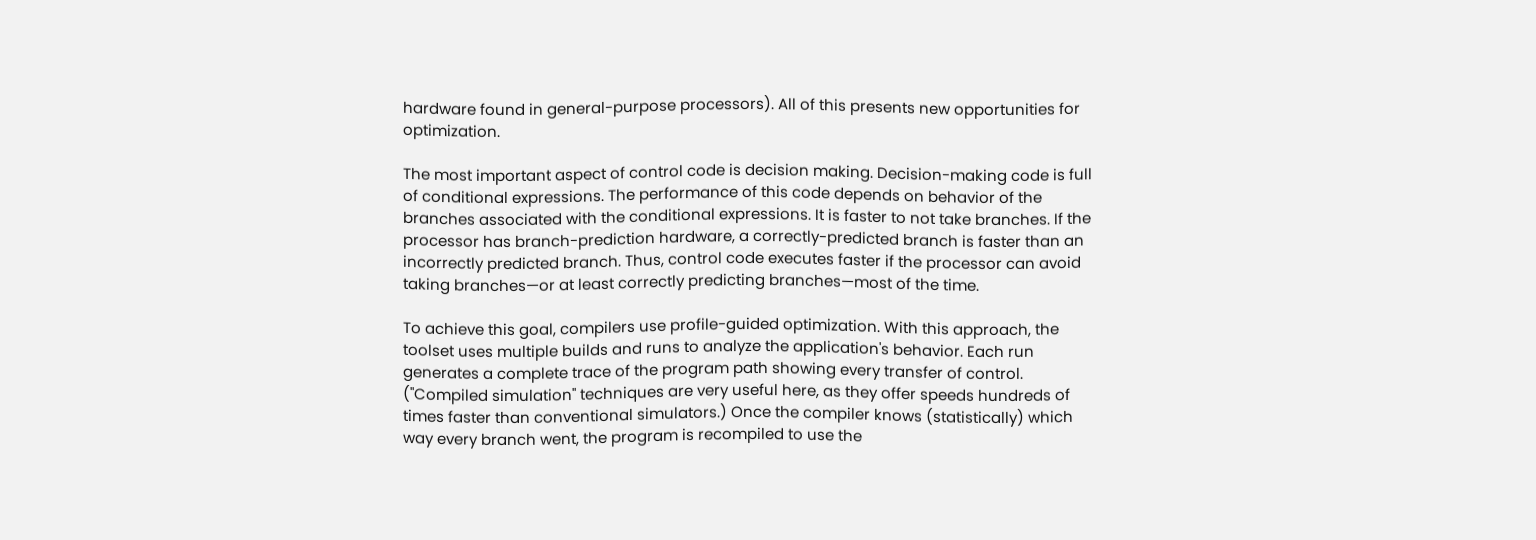hardware found in general-purpose processors). All of this presents new opportunities for optimization.

The most important aspect of control code is decision making. Decision-making code is full of conditional expressions. The performance of this code depends on behavior of the branches associated with the conditional expressions. It is faster to not take branches. If the processor has branch-prediction hardware, a correctly-predicted branch is faster than an incorrectly predicted branch. Thus, control code executes faster if the processor can avoid taking branches—or at least correctly predicting branches—most of the time.

To achieve this goal, compilers use profile-guided optimization. With this approach, the toolset uses multiple builds and runs to analyze the application's behavior. Each run generates a complete trace of the program path showing every transfer of control. ("Compiled simulation" techniques are very useful here, as they offer speeds hundreds of times faster than conventional simulators.) Once the compiler knows (statistically) which way every branch went, the program is recompiled to use the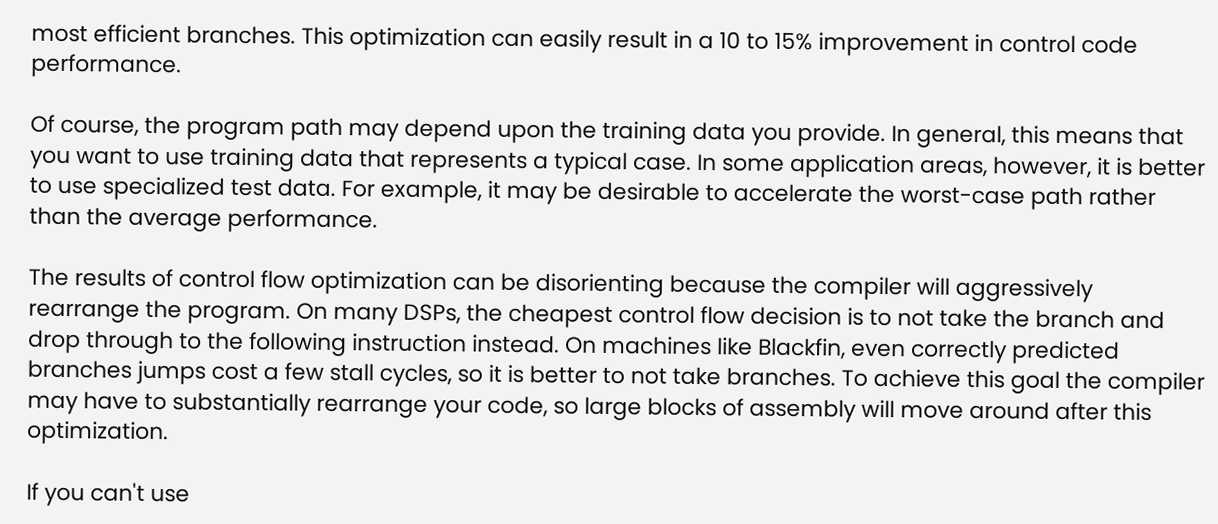most efficient branches. This optimization can easily result in a 10 to 15% improvement in control code performance.

Of course, the program path may depend upon the training data you provide. In general, this means that you want to use training data that represents a typical case. In some application areas, however, it is better to use specialized test data. For example, it may be desirable to accelerate the worst-case path rather than the average performance.

The results of control flow optimization can be disorienting because the compiler will aggressively rearrange the program. On many DSPs, the cheapest control flow decision is to not take the branch and drop through to the following instruction instead. On machines like Blackfin, even correctly predicted branches jumps cost a few stall cycles, so it is better to not take branches. To achieve this goal the compiler may have to substantially rearrange your code, so large blocks of assembly will move around after this optimization.

If you can't use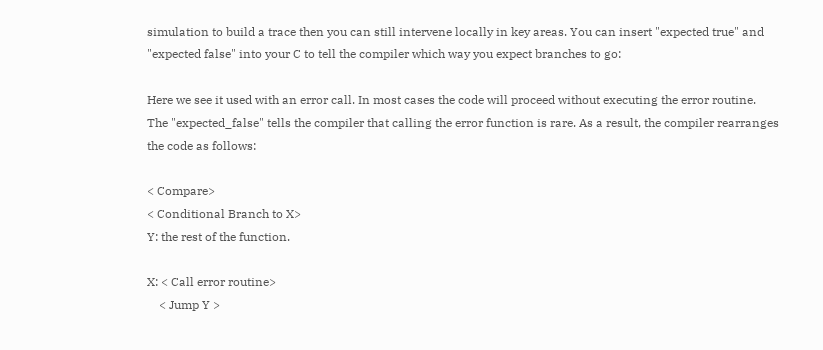simulation to build a trace then you can still intervene locally in key areas. You can insert "expected true" and "expected false" into your C to tell the compiler which way you expect branches to go:

Here we see it used with an error call. In most cases the code will proceed without executing the error routine. The "expected_false" tells the compiler that calling the error function is rare. As a result, the compiler rearranges the code as follows:

< Compare>
< Conditional Branch to X>
Y: the rest of the function.

X: < Call error routine>
    < Jump Y >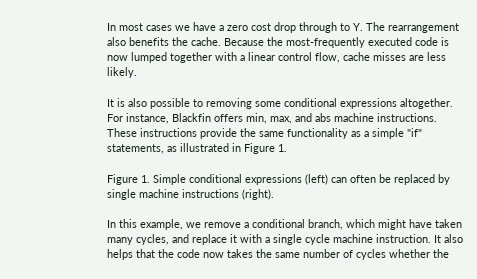In most cases we have a zero cost drop through to Y. The rearrangement also benefits the cache. Because the most-frequently executed code is now lumped together with a linear control flow, cache misses are less likely.

It is also possible to removing some conditional expressions altogether. For instance, Blackfin offers min, max, and abs machine instructions. These instructions provide the same functionality as a simple "if" statements, as illustrated in Figure 1.

Figure 1. Simple conditional expressions (left) can often be replaced by single machine instructions (right).

In this example, we remove a conditional branch, which might have taken many cycles, and replace it with a single cycle machine instruction. It also helps that the code now takes the same number of cycles whether the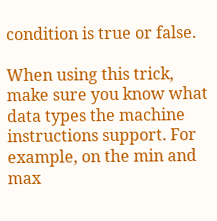condition is true or false.

When using this trick, make sure you know what data types the machine instructions support. For example, on the min and max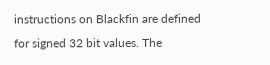instructions on Blackfin are defined for signed 32 bit values. The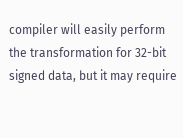compiler will easily perform the transformation for 32-bit signed data, but it may require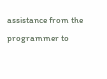assistance from the programmer to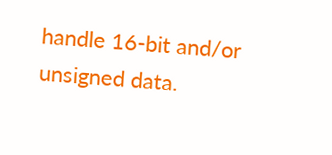handle 16-bit and/or unsigned data.